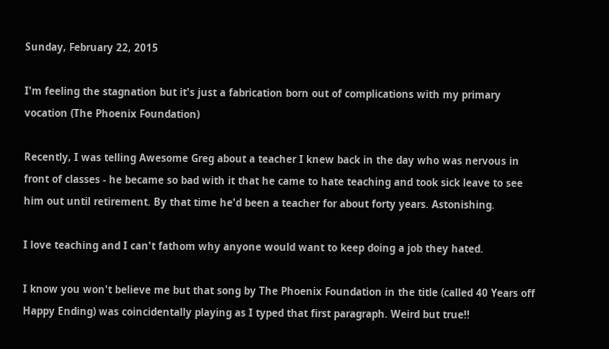Sunday, February 22, 2015

I'm feeling the stagnation but it's just a fabrication born out of complications with my primary vocation (The Phoenix Foundation)

Recently, I was telling Awesome Greg about a teacher I knew back in the day who was nervous in front of classes - he became so bad with it that he came to hate teaching and took sick leave to see him out until retirement. By that time he'd been a teacher for about forty years. Astonishing.

I love teaching and I can't fathom why anyone would want to keep doing a job they hated.

I know you won't believe me but that song by The Phoenix Foundation in the title (called 40 Years off Happy Ending) was coincidentally playing as I typed that first paragraph. Weird but true!!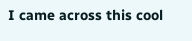I came across this cool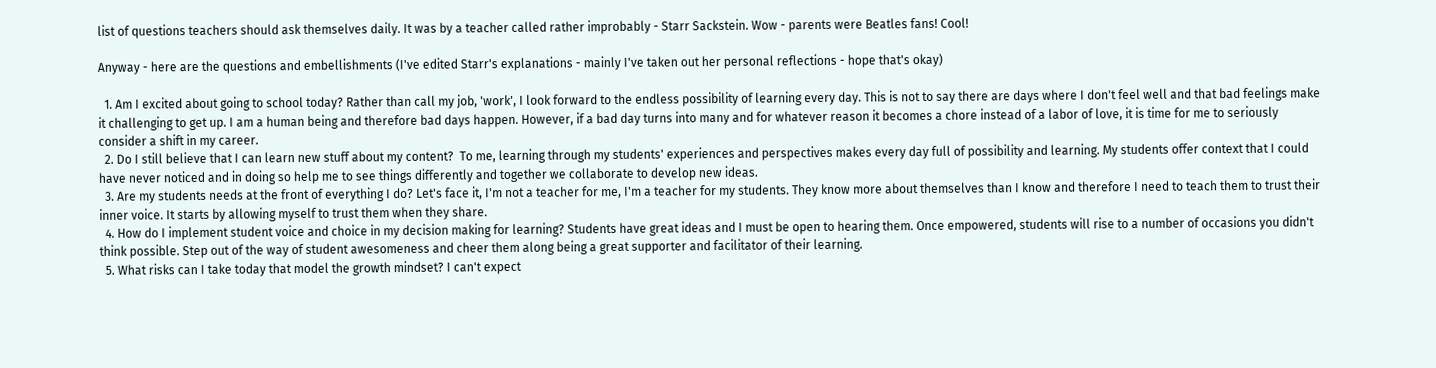list of questions teachers should ask themselves daily. It was by a teacher called rather improbably - Starr Sackstein. Wow - parents were Beatles fans! Cool!

Anyway - here are the questions and embellishments (I've edited Starr's explanations - mainly I've taken out her personal reflections - hope that's okay)

  1. Am I excited about going to school today? Rather than call my job, 'work', I look forward to the endless possibility of learning every day. This is not to say there are days where I don't feel well and that bad feelings make it challenging to get up. I am a human being and therefore bad days happen. However, if a bad day turns into many and for whatever reason it becomes a chore instead of a labor of love, it is time for me to seriously consider a shift in my career.
  2. Do I still believe that I can learn new stuff about my content?  To me, learning through my students' experiences and perspectives makes every day full of possibility and learning. My students offer context that I could have never noticed and in doing so help me to see things differently and together we collaborate to develop new ideas.
  3. Are my students needs at the front of everything I do? Let's face it, I'm not a teacher for me, I'm a teacher for my students. They know more about themselves than I know and therefore I need to teach them to trust their inner voice. It starts by allowing myself to trust them when they share.
  4. How do I implement student voice and choice in my decision making for learning? Students have great ideas and I must be open to hearing them. Once empowered, students will rise to a number of occasions you didn't think possible. Step out of the way of student awesomeness and cheer them along being a great supporter and facilitator of their learning.
  5. What risks can I take today that model the growth mindset? I can't expect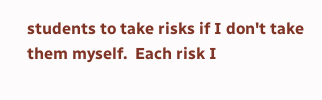students to take risks if I don't take them myself.  Each risk I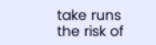take runs the risk of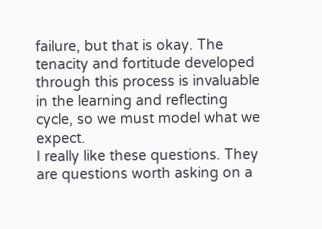failure, but that is okay. The tenacity and fortitude developed through this process is invaluable in the learning and reflecting cycle, so we must model what we expect.
I really like these questions. They are questions worth asking on a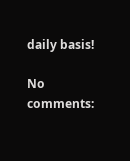daily basis!

No comments: